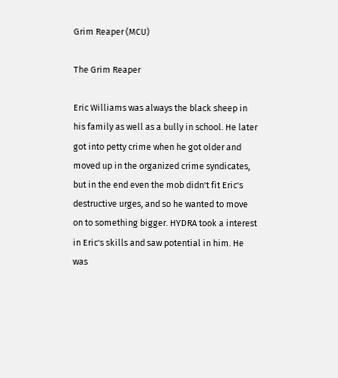Grim Reaper (MCU)

The Grim Reaper

Eric Williams was always the black sheep in his family as well as a bully in school. He later got into petty crime when he got older and moved up in the organized crime syndicates, but in the end even the mob didn't fit Eric's destructive urges, and so he wanted to move on to something bigger. HYDRA took a interest in Eric's skills and saw potential in him. He was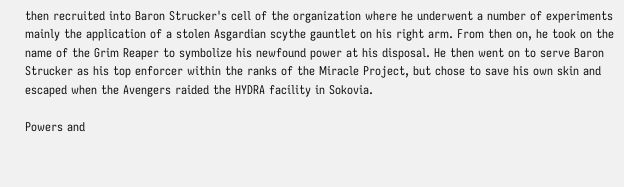then recruited into Baron Strucker's cell of the organization where he underwent a number of experiments mainly the application of a stolen Asgardian scythe gauntlet on his right arm. From then on, he took on the name of the Grim Reaper to symbolize his newfound power at his disposal. He then went on to serve Baron Strucker as his top enforcer within the ranks of the Miracle Project, but chose to save his own skin and escaped when the Avengers raided the HYDRA facility in Sokovia.

Powers and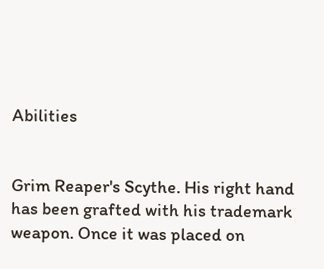Abilities


Grim Reaper's Scythe. His right hand has been grafted with his trademark weapon. Once it was placed on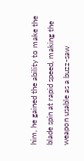him, he gained the ability to make the blade spin at rapid speed, making the weapon usable as a buzz-saw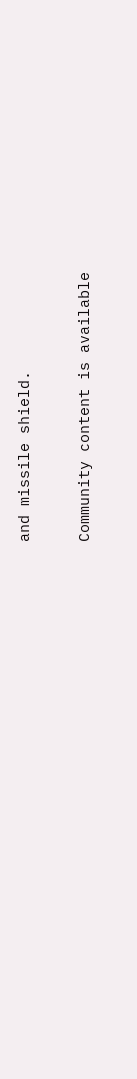and missile shield.

Community content is available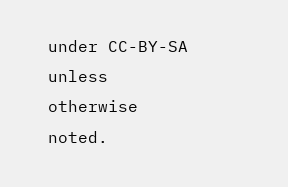under CC-BY-SA unless otherwise noted.